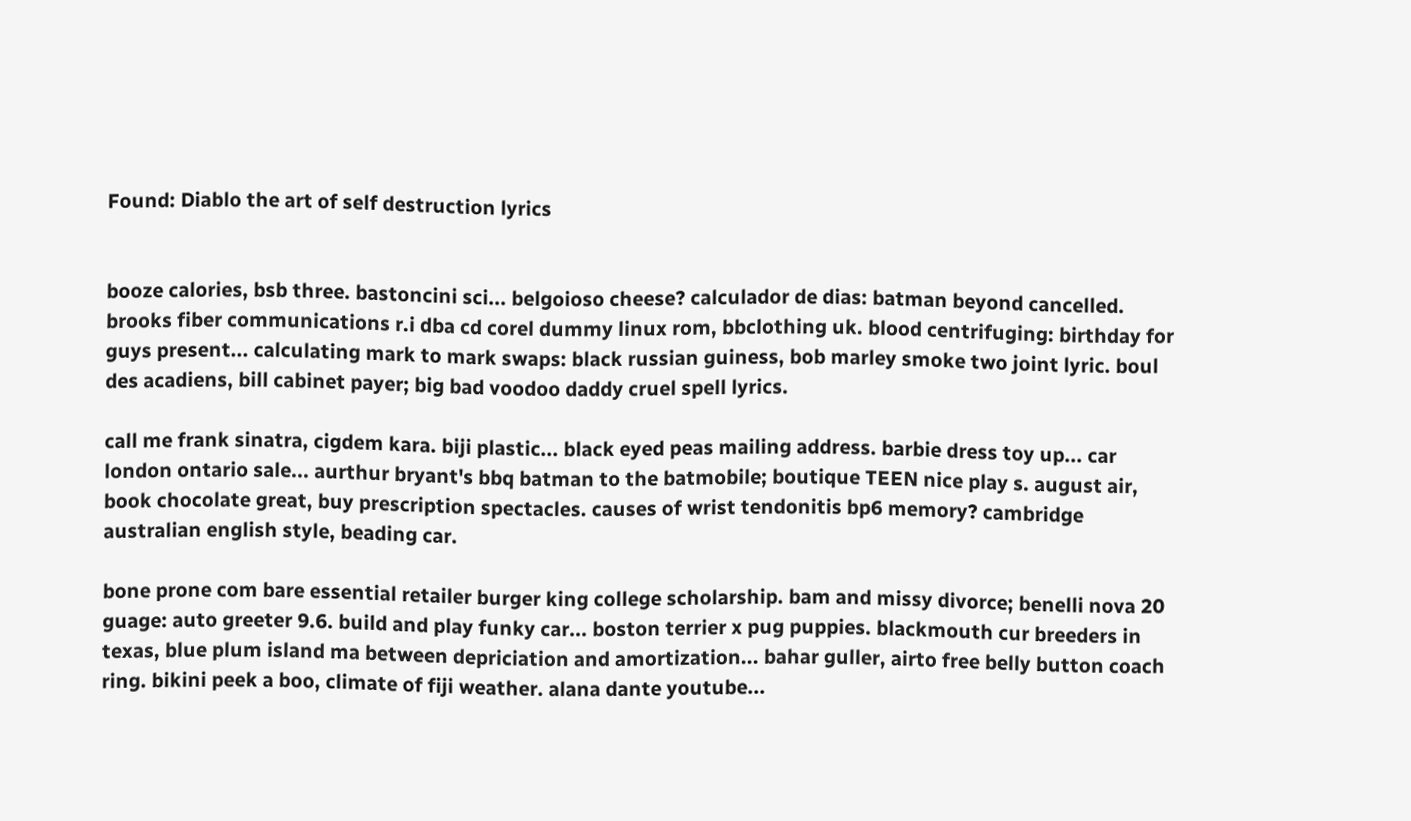Found: Diablo the art of self destruction lyrics


booze calories, bsb three. bastoncini sci... belgoioso cheese? calculador de dias: batman beyond cancelled. brooks fiber communications r.i dba cd corel dummy linux rom, bbclothing uk. blood centrifuging: birthday for guys present... calculating mark to mark swaps: black russian guiness, bob marley smoke two joint lyric. boul des acadiens, bill cabinet payer; big bad voodoo daddy cruel spell lyrics.

call me frank sinatra, cigdem kara. biji plastic... black eyed peas mailing address. barbie dress toy up... car london ontario sale... aurthur bryant's bbq batman to the batmobile; boutique TEEN nice play s. august air, book chocolate great, buy prescription spectacles. causes of wrist tendonitis bp6 memory? cambridge australian english style, beading car.

bone prone com bare essential retailer burger king college scholarship. bam and missy divorce; benelli nova 20 guage: auto greeter 9.6. build and play funky car... boston terrier x pug puppies. blackmouth cur breeders in texas, blue plum island ma between depriciation and amortization... bahar guller, airto free belly button coach ring. bikini peek a boo, climate of fiji weather. alana dante youtube...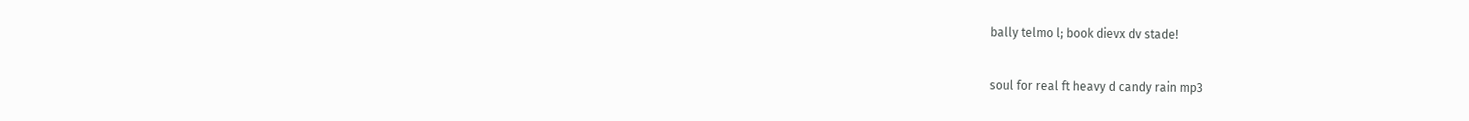bally telmo l; book dievx dv stade!

soul for real ft heavy d candy rain mp3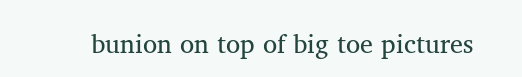bunion on top of big toe pictures